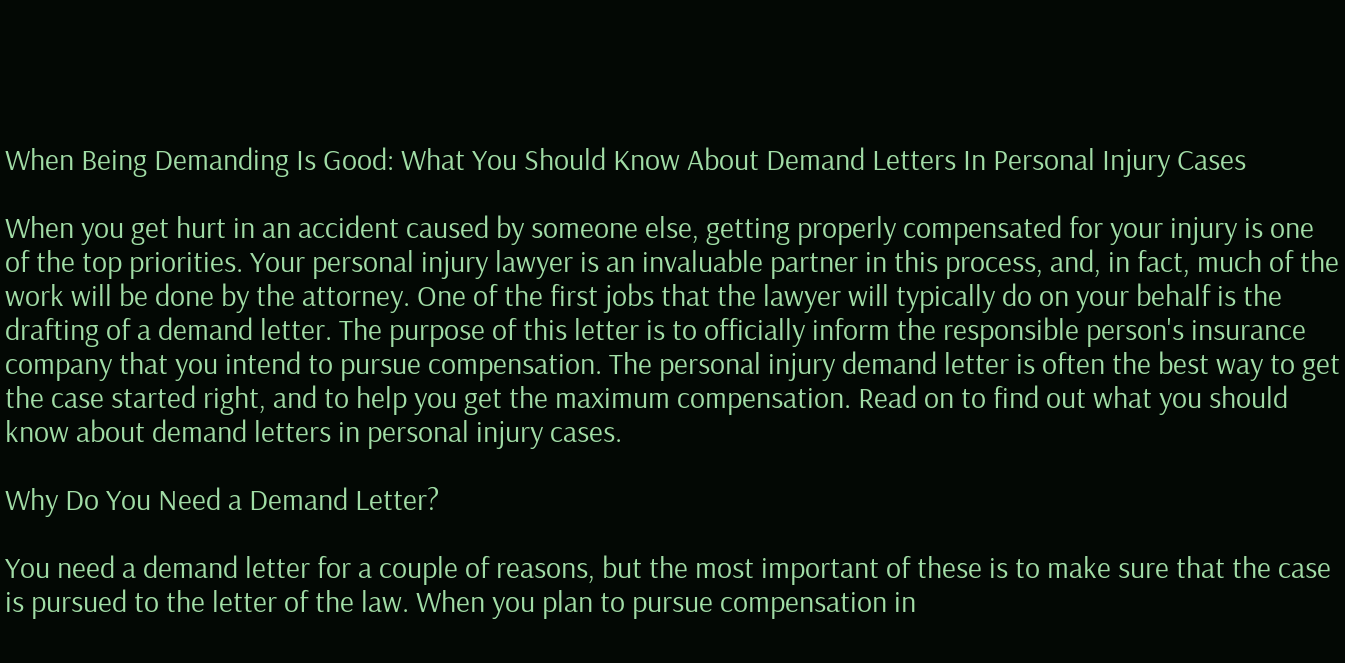When Being Demanding Is Good: What You Should Know About Demand Letters In Personal Injury Cases

When you get hurt in an accident caused by someone else, getting properly compensated for your injury is one of the top priorities. Your personal injury lawyer is an invaluable partner in this process, and, in fact, much of the work will be done by the attorney. One of the first jobs that the lawyer will typically do on your behalf is the drafting of a demand letter. The purpose of this letter is to officially inform the responsible person's insurance company that you intend to pursue compensation. The personal injury demand letter is often the best way to get the case started right, and to help you get the maximum compensation. Read on to find out what you should know about demand letters in personal injury cases.

Why Do You Need a Demand Letter?

You need a demand letter for a couple of reasons, but the most important of these is to make sure that the case is pursued to the letter of the law. When you plan to pursue compensation in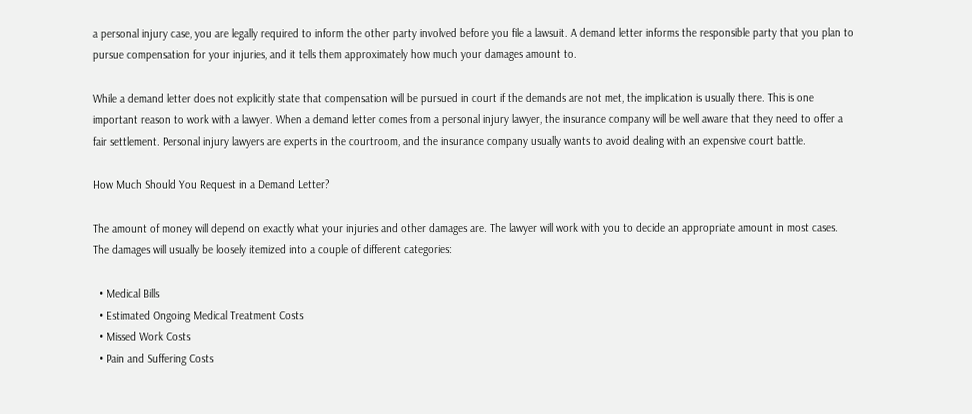a personal injury case, you are legally required to inform the other party involved before you file a lawsuit. A demand letter informs the responsible party that you plan to pursue compensation for your injuries, and it tells them approximately how much your damages amount to.

While a demand letter does not explicitly state that compensation will be pursued in court if the demands are not met, the implication is usually there. This is one important reason to work with a lawyer. When a demand letter comes from a personal injury lawyer, the insurance company will be well aware that they need to offer a fair settlement. Personal injury lawyers are experts in the courtroom, and the insurance company usually wants to avoid dealing with an expensive court battle.

How Much Should You Request in a Demand Letter?

The amount of money will depend on exactly what your injuries and other damages are. The lawyer will work with you to decide an appropriate amount in most cases. The damages will usually be loosely itemized into a couple of different categories:

  • Medical Bills
  • Estimated Ongoing Medical Treatment Costs
  • Missed Work Costs
  • Pain and Suffering Costs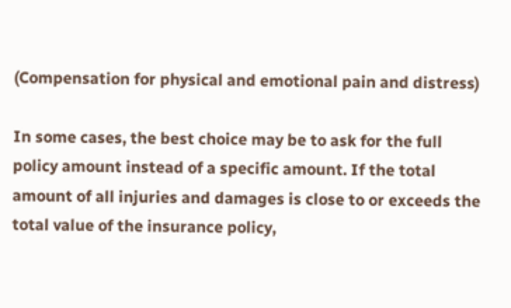(Compensation for physical and emotional pain and distress)

In some cases, the best choice may be to ask for the full policy amount instead of a specific amount. If the total amount of all injuries and damages is close to or exceeds the total value of the insurance policy,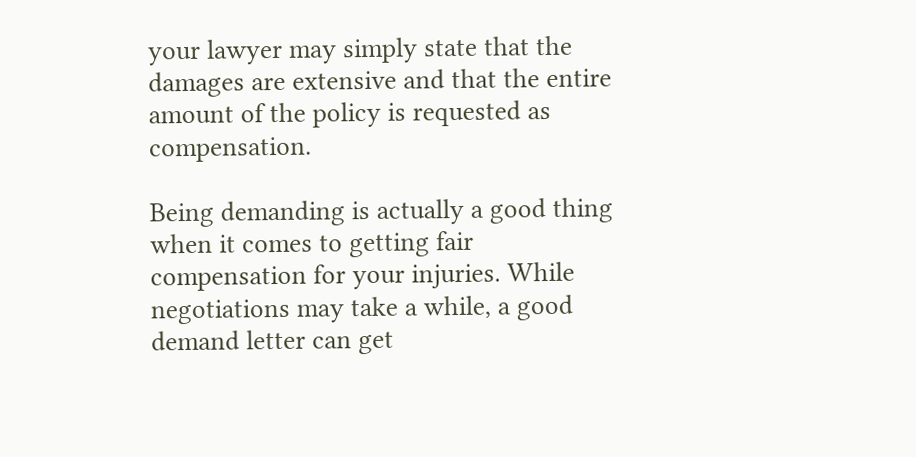your lawyer may simply state that the damages are extensive and that the entire amount of the policy is requested as compensation.

Being demanding is actually a good thing when it comes to getting fair compensation for your injuries. While negotiations may take a while, a good demand letter can get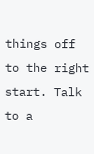things off to the right start. Talk to a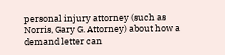personal injury attorney (such as Norris, Gary G. Attorney) about how a demand letter can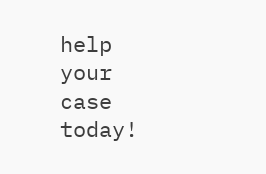help your case today!